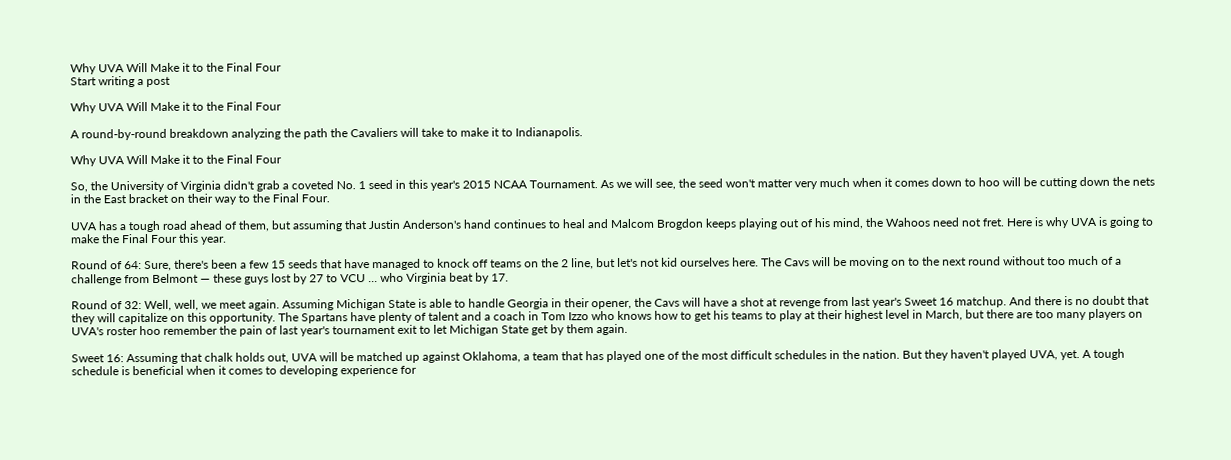Why UVA Will Make it to the Final Four
Start writing a post

Why UVA Will Make it to the Final Four

A round-by-round breakdown analyzing the path the Cavaliers will take to make it to Indianapolis.

Why UVA Will Make it to the Final Four

So, the University of Virginia didn't grab a coveted No. 1 seed in this year's 2015 NCAA Tournament. As we will see, the seed won't matter very much when it comes down to hoo will be cutting down the nets in the East bracket on their way to the Final Four.

UVA has a tough road ahead of them, but assuming that Justin Anderson's hand continues to heal and Malcom Brogdon keeps playing out of his mind, the Wahoos need not fret. Here is why UVA is going to make the Final Four this year.

Round of 64: Sure, there's been a few 15 seeds that have managed to knock off teams on the 2 line, but let's not kid ourselves here. The Cavs will be moving on to the next round without too much of a challenge from Belmont — these guys lost by 27 to VCU ... who Virginia beat by 17.

Round of 32: Well, well, we meet again. Assuming Michigan State is able to handle Georgia in their opener, the Cavs will have a shot at revenge from last year's Sweet 16 matchup. And there is no doubt that they will capitalize on this opportunity. The Spartans have plenty of talent and a coach in Tom Izzo who knows how to get his teams to play at their highest level in March, but there are too many players on UVA's roster hoo remember the pain of last year's tournament exit to let Michigan State get by them again.

Sweet 16: Assuming that chalk holds out, UVA will be matched up against Oklahoma, a team that has played one of the most difficult schedules in the nation. But they haven't played UVA, yet. A tough schedule is beneficial when it comes to developing experience for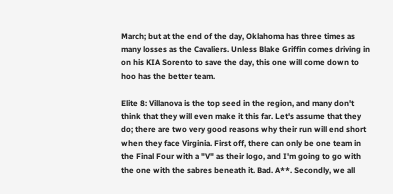March; but at the end of the day, Oklahoma has three times as many losses as the Cavaliers. Unless Blake Griffin comes driving in on his KIA Sorento to save the day, this one will come down to hoo has the better team.

Elite 8: Villanova is the top seed in the region, and many don't think that they will even make it this far. Let's assume that they do; there are two very good reasons why their run will end short when they face Virginia. First off, there can only be one team in the Final Four with a "V" as their logo, and I'm going to go with the one with the sabres beneath it. Bad. A**. Secondly, we all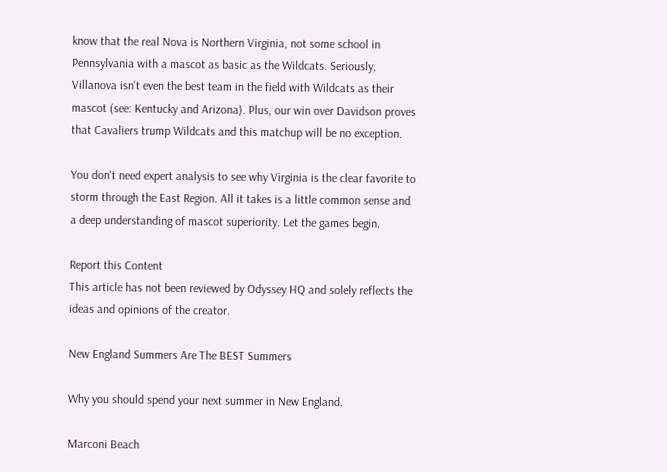know that the real Nova is Northern Virginia, not some school in Pennsylvania with a mascot as basic as the Wildcats. Seriously, Villanova isn't even the best team in the field with Wildcats as their mascot (see: Kentucky and Arizona). Plus, our win over Davidson proves that Cavaliers trump Wildcats and this matchup will be no exception.

You don't need expert analysis to see why Virginia is the clear favorite to storm through the East Region. All it takes is a little common sense and a deep understanding of mascot superiority. Let the games begin.

Report this Content
This article has not been reviewed by Odyssey HQ and solely reflects the ideas and opinions of the creator.

New England Summers Are The BEST Summers

Why you should spend your next summer in New England.

Marconi Beach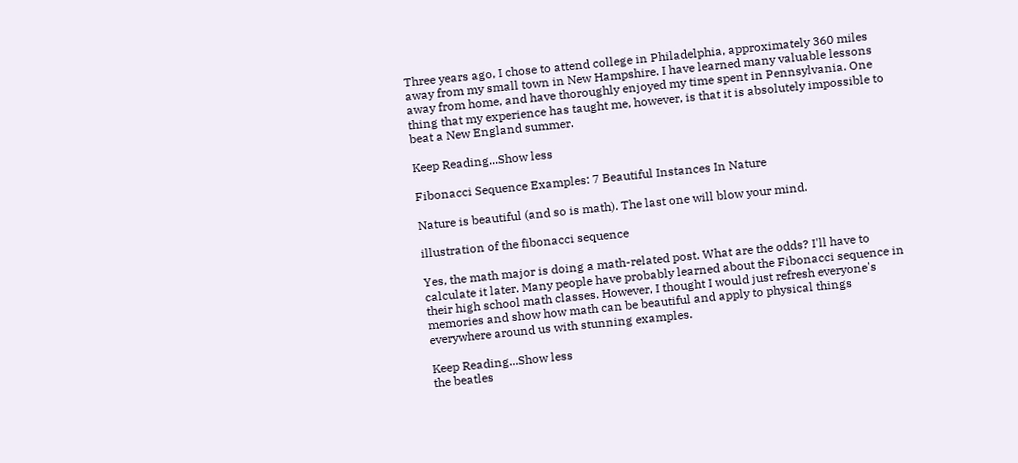Three years ago, I chose to attend college in Philadelphia, approximately 360 miles away from my small town in New Hampshire. I have learned many valuable lessons away from home, and have thoroughly enjoyed my time spent in Pennsylvania. One thing that my experience has taught me, however, is that it is absolutely impossible to beat a New England summer.

Keep Reading...Show less

Fibonacci Sequence Examples: 7 Beautiful Instances In Nature

Nature is beautiful (and so is math). The last one will blow your mind.

illustration of the fibonacci sequence

Yes, the math major is doing a math-related post. What are the odds? I'll have to calculate it later. Many people have probably learned about the Fibonacci sequence in their high school math classes. However, I thought I would just refresh everyone's memories and show how math can be beautiful and apply to physical things everywhere around us with stunning examples.

Keep Reading...Show less
the beatles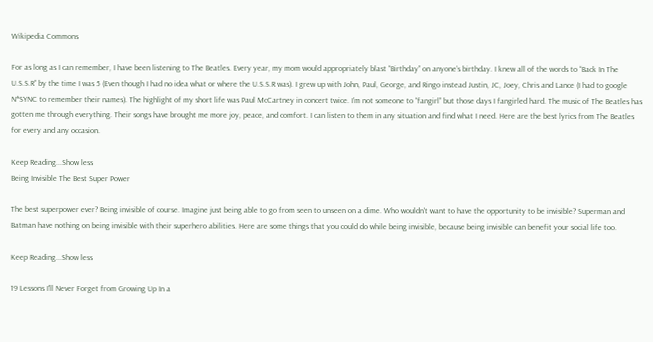Wikipedia Commons

For as long as I can remember, I have been listening to The Beatles. Every year, my mom would appropriately blast “Birthday” on anyone’s birthday. I knew all of the words to “Back In The U.S.S.R” by the time I was 5 (Even though I had no idea what or where the U.S.S.R was). I grew up with John, Paul, George, and Ringo instead Justin, JC, Joey, Chris and Lance (I had to google N*SYNC to remember their names). The highlight of my short life was Paul McCartney in concert twice. I’m not someone to “fangirl” but those days I fangirled hard. The music of The Beatles has gotten me through everything. Their songs have brought me more joy, peace, and comfort. I can listen to them in any situation and find what I need. Here are the best lyrics from The Beatles for every and any occasion.

Keep Reading...Show less
Being Invisible The Best Super Power

The best superpower ever? Being invisible of course. Imagine just being able to go from seen to unseen on a dime. Who wouldn't want to have the opportunity to be invisible? Superman and Batman have nothing on being invisible with their superhero abilities. Here are some things that you could do while being invisible, because being invisible can benefit your social life too.

Keep Reading...Show less

19 Lessons I'll Never Forget from Growing Up In a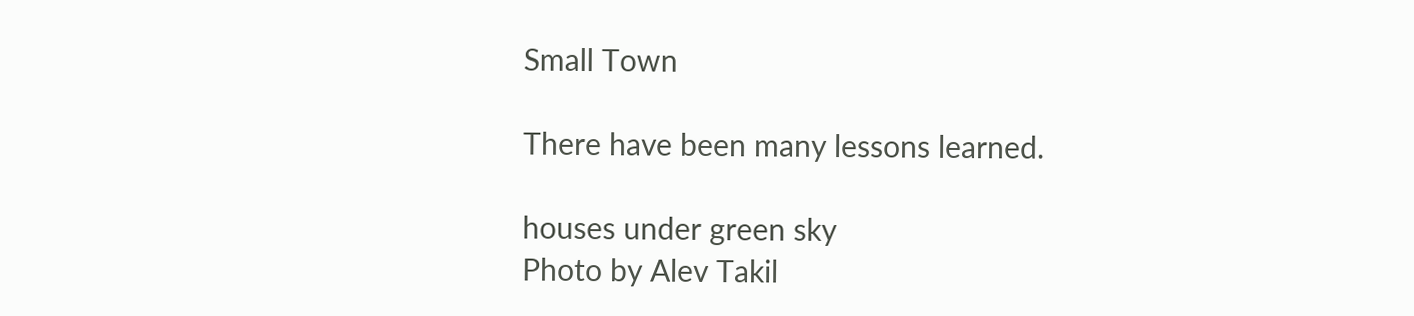Small Town

There have been many lessons learned.

houses under green sky
Photo by Alev Takil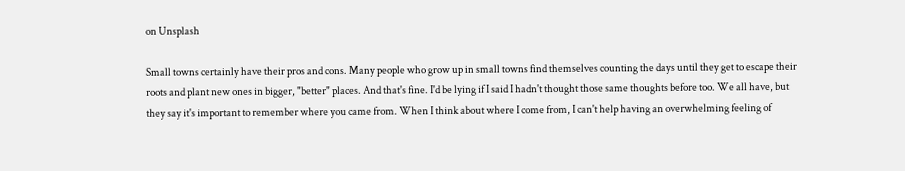on Unsplash

Small towns certainly have their pros and cons. Many people who grow up in small towns find themselves counting the days until they get to escape their roots and plant new ones in bigger, "better" places. And that's fine. I'd be lying if I said I hadn't thought those same thoughts before too. We all have, but they say it's important to remember where you came from. When I think about where I come from, I can't help having an overwhelming feeling of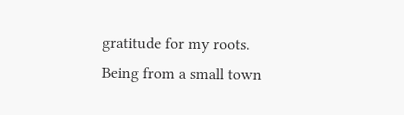gratitude for my roots. Being from a small town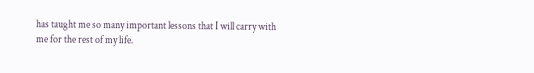has taught me so many important lessons that I will carry with me for the rest of my life.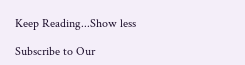Keep Reading...Show less

Subscribe to Our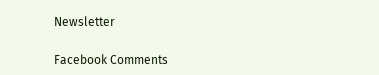Newsletter

Facebook Comments